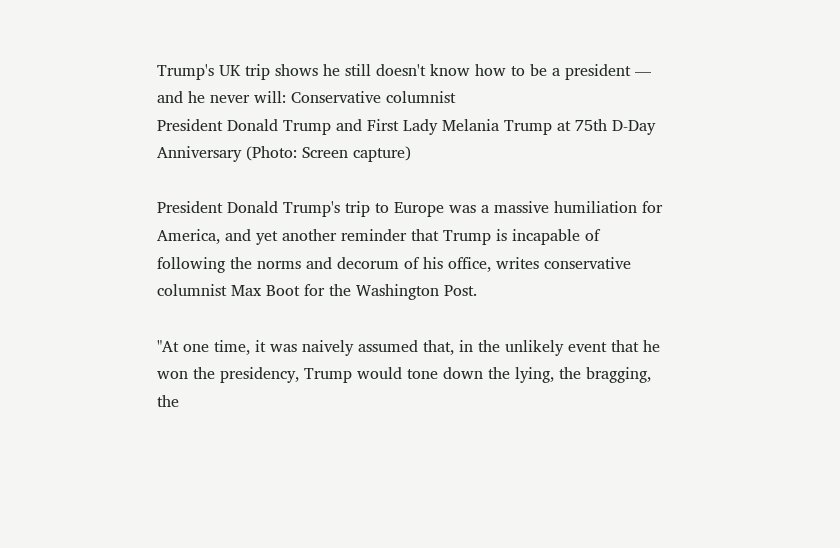Trump's UK trip shows he still doesn't know how to be a president — and he never will: Conservative columnist
President Donald Trump and First Lady Melania Trump at 75th D-Day Anniversary (Photo: Screen capture)

President Donald Trump's trip to Europe was a massive humiliation for America, and yet another reminder that Trump is incapable of following the norms and decorum of his office, writes conservative columnist Max Boot for the Washington Post.

"At one time, it was naively assumed that, in the unlikely event that he won the presidency, Trump would tone down the lying, the bragging, the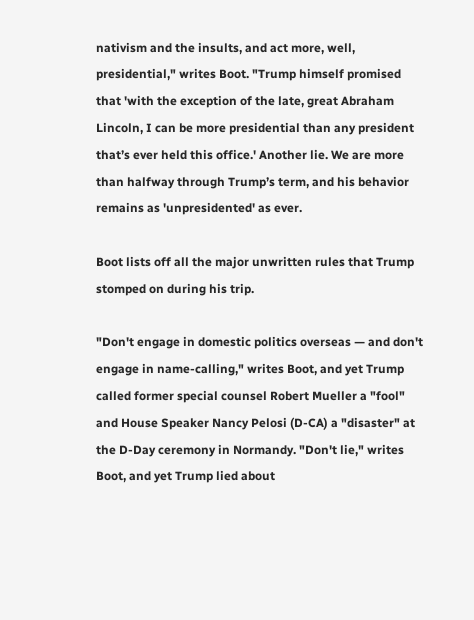nativism and the insults, and act more, well, presidential," writes Boot. "Trump himself promised that 'with the exception of the late, great Abraham Lincoln, I can be more presidential than any president that’s ever held this office.' Another lie. We are more than halfway through Trump’s term, and his behavior remains as 'unpresidented' as ever.

Boot lists off all the major unwritten rules that Trump stomped on during his trip.

"Don't engage in domestic politics overseas — and don't engage in name-calling," writes Boot, and yet Trump called former special counsel Robert Mueller a "fool" and House Speaker Nancy Pelosi (D-CA) a "disaster" at the D-Day ceremony in Normandy. "Don't lie," writes Boot, and yet Trump lied about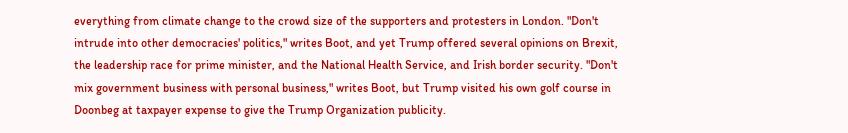everything from climate change to the crowd size of the supporters and protesters in London. "Don't intrude into other democracies' politics," writes Boot, and yet Trump offered several opinions on Brexit, the leadership race for prime minister, and the National Health Service, and Irish border security. "Don't mix government business with personal business," writes Boot, but Trump visited his own golf course in Doonbeg at taxpayer expense to give the Trump Organization publicity.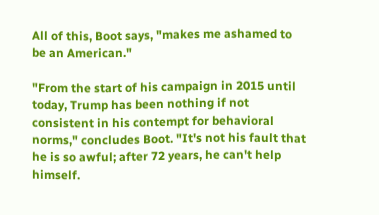All of this, Boot says, "makes me ashamed to be an American."

"From the start of his campaign in 2015 until today, Trump has been nothing if not consistent in his contempt for behavioral norms," concludes Boot. "It's not his fault that he is so awful; after 72 years, he can't help himself.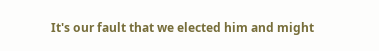It's our fault that we elected him and might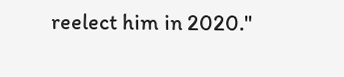reelect him in 2020."